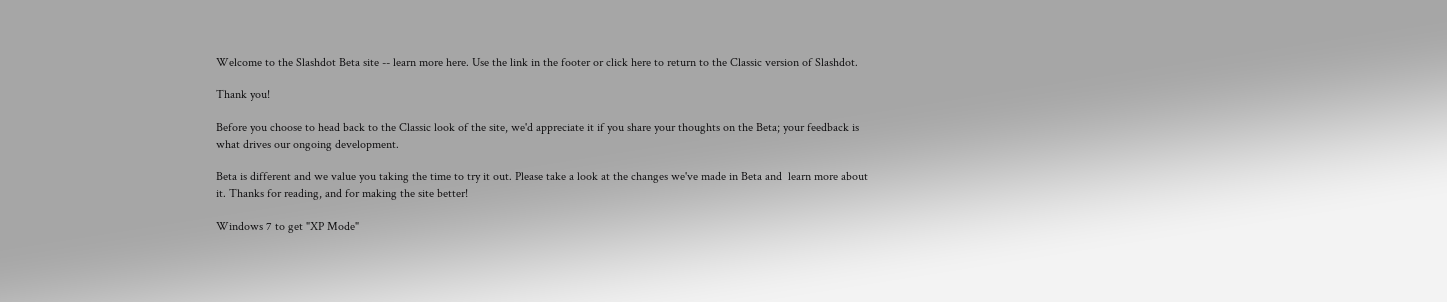Welcome to the Slashdot Beta site -- learn more here. Use the link in the footer or click here to return to the Classic version of Slashdot.

Thank you!

Before you choose to head back to the Classic look of the site, we'd appreciate it if you share your thoughts on the Beta; your feedback is what drives our ongoing development.

Beta is different and we value you taking the time to try it out. Please take a look at the changes we've made in Beta and  learn more about it. Thanks for reading, and for making the site better!

Windows 7 to get "XP Mode"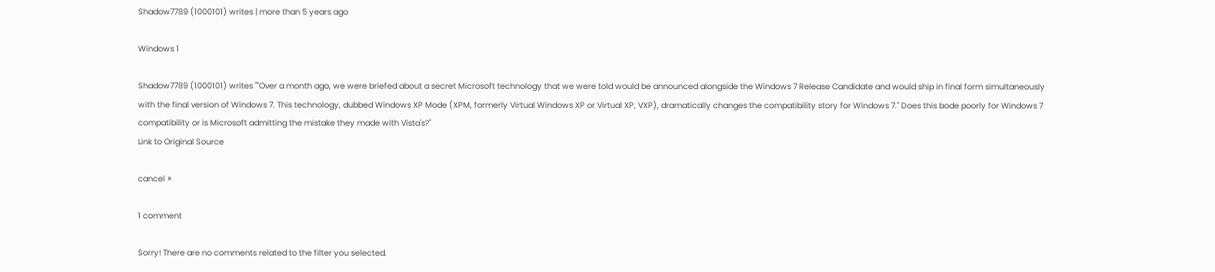Shadow7789 (1000101) writes | more than 5 years ago

Windows 1

Shadow7789 (1000101) writes ""Over a month ago, we were briefed about a secret Microsoft technology that we were told would be announced alongside the Windows 7 Release Candidate and would ship in final form simultaneously with the final version of Windows 7. This technology, dubbed Windows XP Mode (XPM, formerly Virtual Windows XP or Virtual XP, VXP), dramatically changes the compatibility story for Windows 7." Does this bode poorly for Windows 7 compatibility or is Microsoft admitting the mistake they made with Vista's?"
Link to Original Source

cancel ×

1 comment

Sorry! There are no comments related to the filter you selected.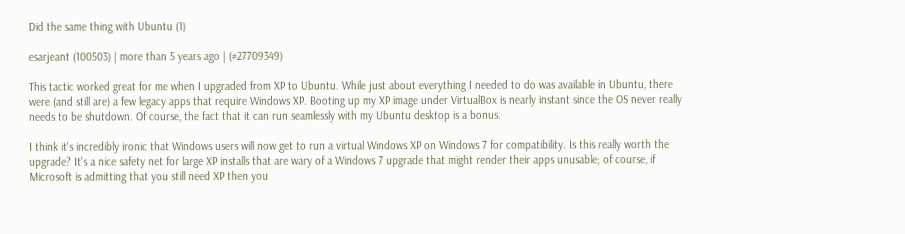Did the same thing with Ubuntu (1)

esarjeant (100503) | more than 5 years ago | (#27709349)

This tactic worked great for me when I upgraded from XP to Ubuntu. While just about everything I needed to do was available in Ubuntu, there were (and still are) a few legacy apps that require Windows XP. Booting up my XP image under VirtualBox is nearly instant since the OS never really needs to be shutdown. Of course, the fact that it can run seamlessly with my Ubuntu desktop is a bonus.

I think it's incredibly ironic that Windows users will now get to run a virtual Windows XP on Windows 7 for compatibility. Is this really worth the upgrade? It's a nice safety net for large XP installs that are wary of a Windows 7 upgrade that might render their apps unusable; of course, if Microsoft is admitting that you still need XP then you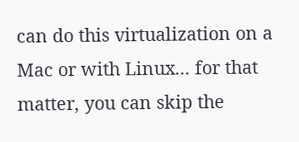can do this virtualization on a Mac or with Linux... for that matter, you can skip the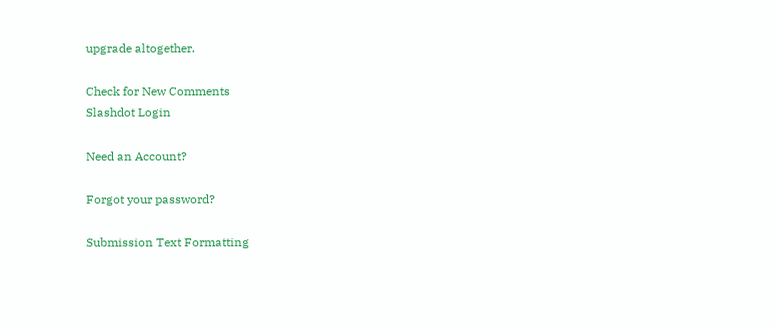upgrade altogether.

Check for New Comments
Slashdot Login

Need an Account?

Forgot your password?

Submission Text Formatting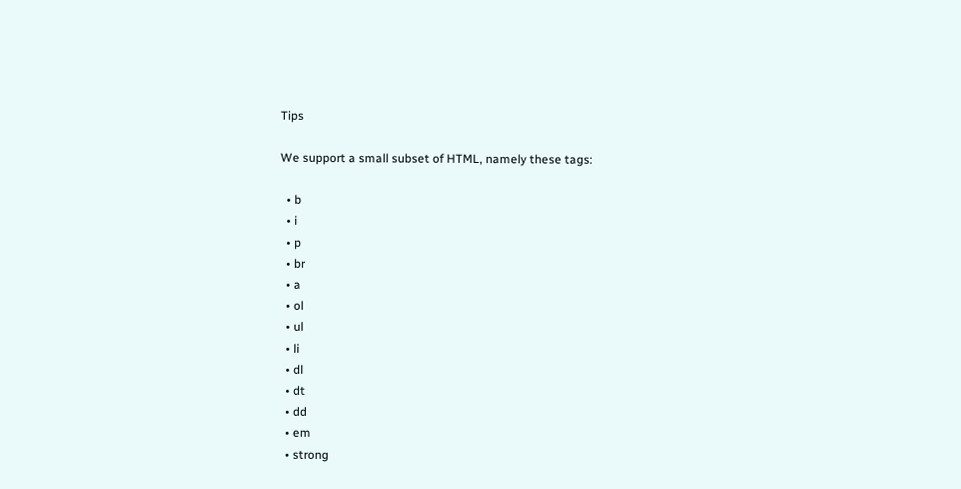Tips

We support a small subset of HTML, namely these tags:

  • b
  • i
  • p
  • br
  • a
  • ol
  • ul
  • li
  • dl
  • dt
  • dd
  • em
  • strong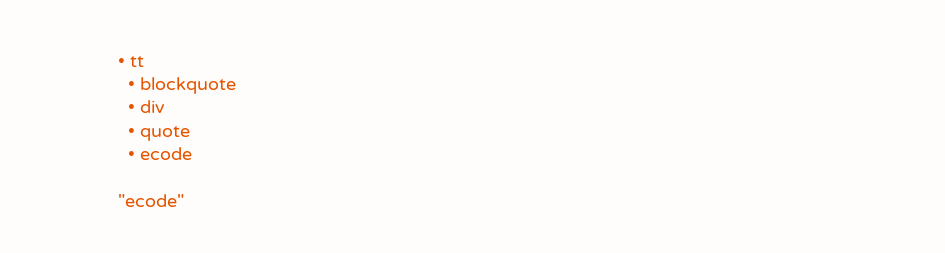• tt
  • blockquote
  • div
  • quote
  • ecode

"ecode"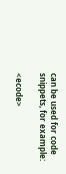can be used for code snippets, for example:

<ecode>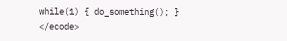while(1) { do_something(); } </ecode>